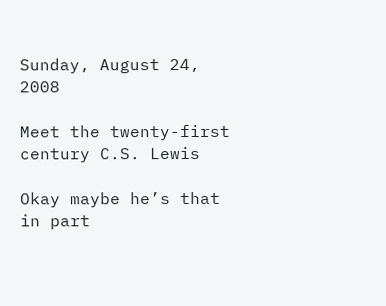Sunday, August 24, 2008

Meet the twenty-first century C.S. Lewis

Okay maybe he’s that in part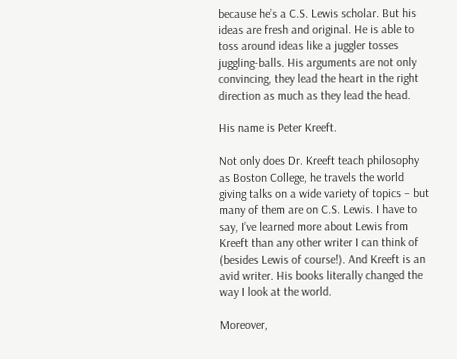because he’s a C.S. Lewis scholar. But his ideas are fresh and original. He is able to toss around ideas like a juggler tosses juggling-balls. His arguments are not only convincing, they lead the heart in the right direction as much as they lead the head.

His name is Peter Kreeft.

Not only does Dr. Kreeft teach philosophy as Boston College, he travels the world giving talks on a wide variety of topics – but many of them are on C.S. Lewis. I have to say, I’ve learned more about Lewis from Kreeft than any other writer I can think of (besides Lewis of course!). And Kreeft is an avid writer. His books literally changed the way I look at the world.

Moreover,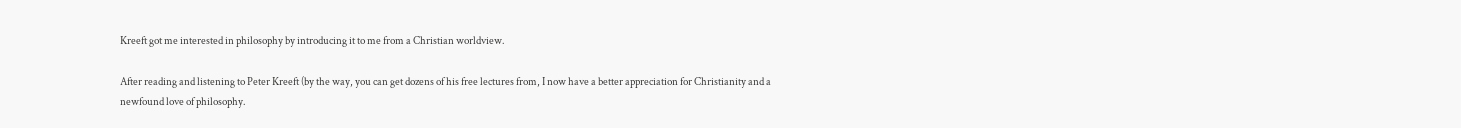Kreeft got me interested in philosophy by introducing it to me from a Christian worldview.

After reading and listening to Peter Kreeft (by the way, you can get dozens of his free lectures from, I now have a better appreciation for Christianity and a newfound love of philosophy.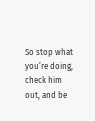So stop what you’re doing, check him out, and be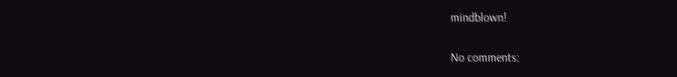mindblown!

No comments: